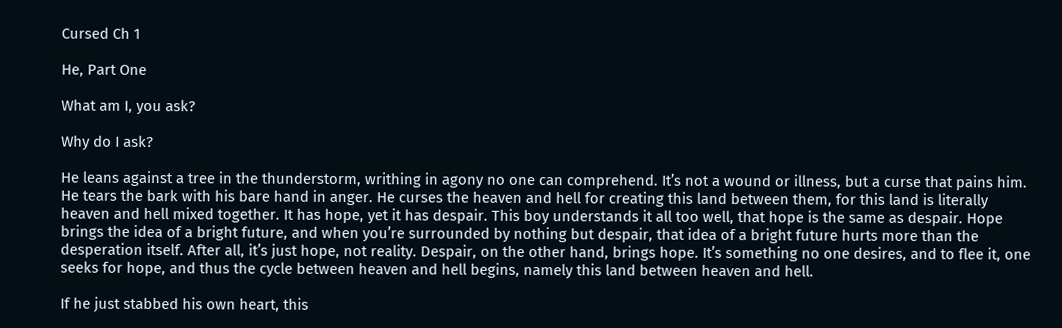Cursed Ch 1

He, Part One

What am I, you ask?

Why do I ask?

He leans against a tree in the thunderstorm, writhing in agony no one can comprehend. It’s not a wound or illness, but a curse that pains him. He tears the bark with his bare hand in anger. He curses the heaven and hell for creating this land between them, for this land is literally heaven and hell mixed together. It has hope, yet it has despair. This boy understands it all too well, that hope is the same as despair. Hope brings the idea of a bright future, and when you’re surrounded by nothing but despair, that idea of a bright future hurts more than the desperation itself. After all, it’s just hope, not reality. Despair, on the other hand, brings hope. It’s something no one desires, and to flee it, one seeks for hope, and thus the cycle between heaven and hell begins, namely this land between heaven and hell.

If he just stabbed his own heart, this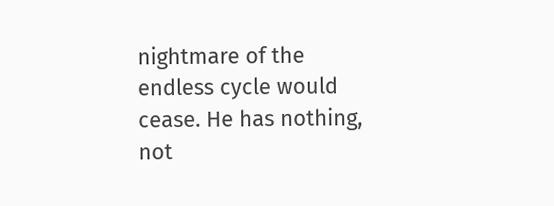nightmare of the endless cycle would cease. He has nothing, not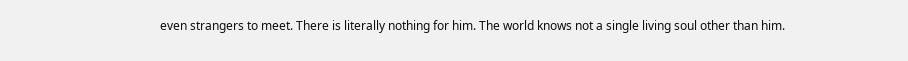even strangers to meet. There is literally nothing for him. The world knows not a single living soul other than him.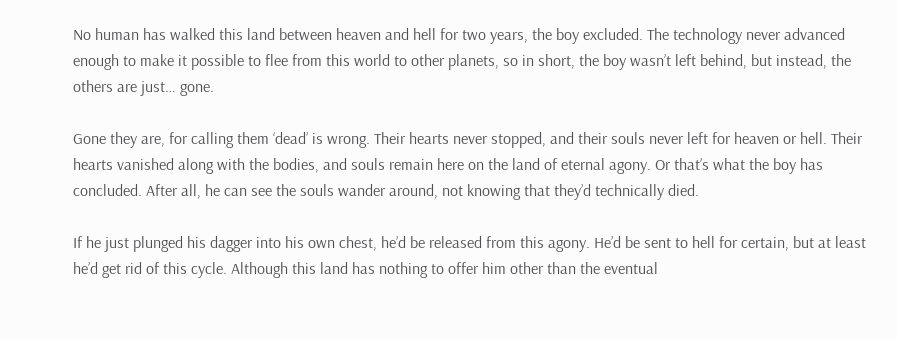No human has walked this land between heaven and hell for two years, the boy excluded. The technology never advanced enough to make it possible to flee from this world to other planets, so in short, the boy wasn’t left behind, but instead, the others are just… gone.

Gone they are, for calling them ‘dead’ is wrong. Their hearts never stopped, and their souls never left for heaven or hell. Their hearts vanished along with the bodies, and souls remain here on the land of eternal agony. Or that’s what the boy has concluded. After all, he can see the souls wander around, not knowing that they’d technically died.

If he just plunged his dagger into his own chest, he’d be released from this agony. He’d be sent to hell for certain, but at least he’d get rid of this cycle. Although this land has nothing to offer him other than the eventual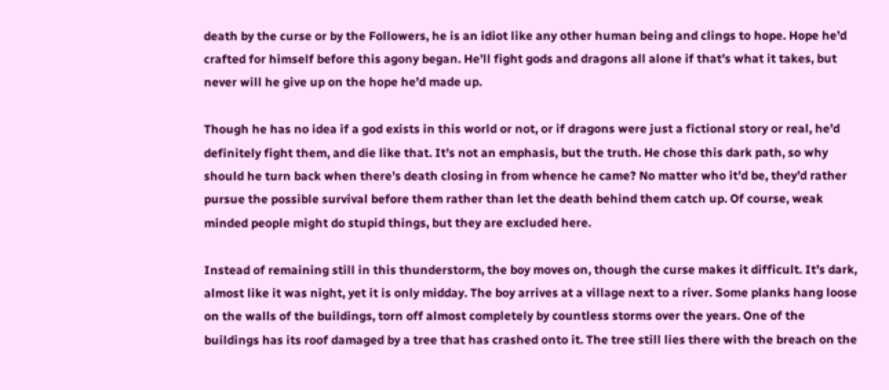death by the curse or by the Followers, he is an idiot like any other human being and clings to hope. Hope he’d crafted for himself before this agony began. He’ll fight gods and dragons all alone if that’s what it takes, but never will he give up on the hope he’d made up.

Though he has no idea if a god exists in this world or not, or if dragons were just a fictional story or real, he’d definitely fight them, and die like that. It’s not an emphasis, but the truth. He chose this dark path, so why should he turn back when there’s death closing in from whence he came? No matter who it’d be, they’d rather pursue the possible survival before them rather than let the death behind them catch up. Of course, weak minded people might do stupid things, but they are excluded here.

Instead of remaining still in this thunderstorm, the boy moves on, though the curse makes it difficult. It’s dark, almost like it was night, yet it is only midday. The boy arrives at a village next to a river. Some planks hang loose on the walls of the buildings, torn off almost completely by countless storms over the years. One of the buildings has its roof damaged by a tree that has crashed onto it. The tree still lies there with the breach on the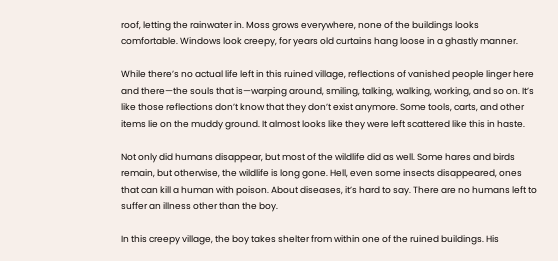roof, letting the rainwater in. Moss grows everywhere, none of the buildings looks comfortable. Windows look creepy, for years old curtains hang loose in a ghastly manner.

While there’s no actual life left in this ruined village, reflections of vanished people linger here and there—the souls that is—warping around, smiling, talking, walking, working, and so on. It’s like those reflections don’t know that they don’t exist anymore. Some tools, carts, and other items lie on the muddy ground. It almost looks like they were left scattered like this in haste.

Not only did humans disappear, but most of the wildlife did as well. Some hares and birds remain, but otherwise, the wildlife is long gone. Hell, even some insects disappeared, ones that can kill a human with poison. About diseases, it’s hard to say. There are no humans left to suffer an illness other than the boy.

In this creepy village, the boy takes shelter from within one of the ruined buildings. His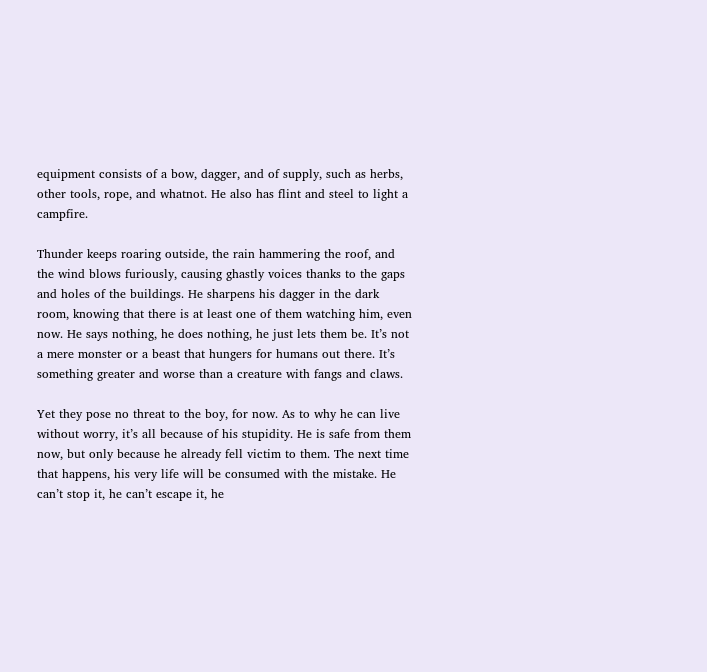equipment consists of a bow, dagger, and of supply, such as herbs, other tools, rope, and whatnot. He also has flint and steel to light a campfire.

Thunder keeps roaring outside, the rain hammering the roof, and the wind blows furiously, causing ghastly voices thanks to the gaps and holes of the buildings. He sharpens his dagger in the dark room, knowing that there is at least one of them watching him, even now. He says nothing, he does nothing, he just lets them be. It’s not a mere monster or a beast that hungers for humans out there. It’s something greater and worse than a creature with fangs and claws.

Yet they pose no threat to the boy, for now. As to why he can live without worry, it’s all because of his stupidity. He is safe from them now, but only because he already fell victim to them. The next time that happens, his very life will be consumed with the mistake. He can’t stop it, he can’t escape it, he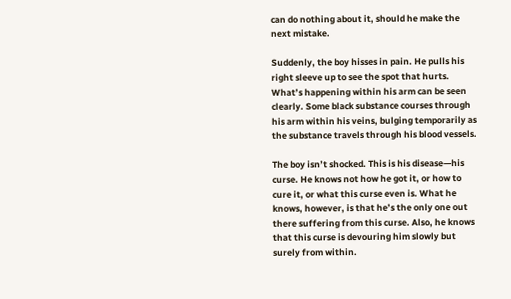can do nothing about it, should he make the next mistake.

Suddenly, the boy hisses in pain. He pulls his right sleeve up to see the spot that hurts. What’s happening within his arm can be seen clearly. Some black substance courses through his arm within his veins, bulging temporarily as the substance travels through his blood vessels.

The boy isn’t shocked. This is his disease—his curse. He knows not how he got it, or how to cure it, or what this curse even is. What he knows, however, is that he’s the only one out there suffering from this curse. Also, he knows that this curse is devouring him slowly but surely from within.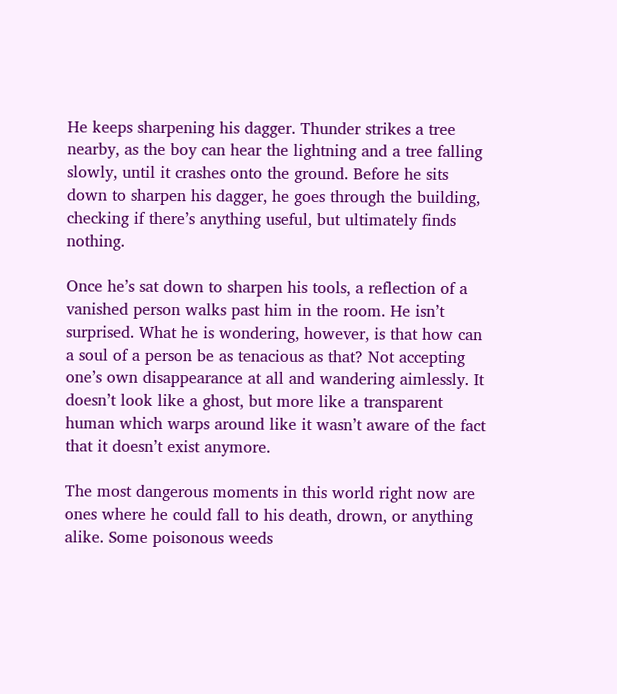He keeps sharpening his dagger. Thunder strikes a tree nearby, as the boy can hear the lightning and a tree falling slowly, until it crashes onto the ground. Before he sits down to sharpen his dagger, he goes through the building, checking if there’s anything useful, but ultimately finds nothing.

Once he’s sat down to sharpen his tools, a reflection of a vanished person walks past him in the room. He isn’t surprised. What he is wondering, however, is that how can a soul of a person be as tenacious as that? Not accepting one’s own disappearance at all and wandering aimlessly. It doesn’t look like a ghost, but more like a transparent human which warps around like it wasn’t aware of the fact that it doesn’t exist anymore.

The most dangerous moments in this world right now are ones where he could fall to his death, drown, or anything alike. Some poisonous weeds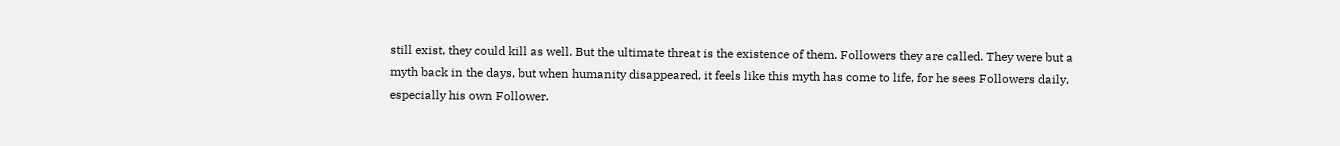still exist, they could kill as well. But the ultimate threat is the existence of them. Followers they are called. They were but a myth back in the days, but when humanity disappeared, it feels like this myth has come to life, for he sees Followers daily, especially his own Follower.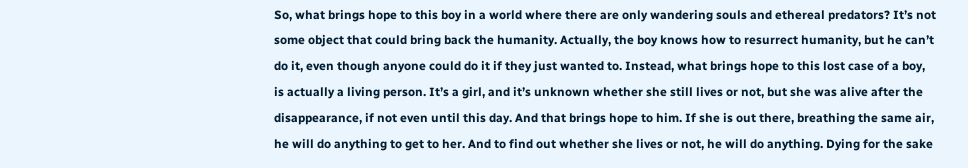So, what brings hope to this boy in a world where there are only wandering souls and ethereal predators? It’s not some object that could bring back the humanity. Actually, the boy knows how to resurrect humanity, but he can’t do it, even though anyone could do it if they just wanted to. Instead, what brings hope to this lost case of a boy, is actually a living person. It’s a girl, and it’s unknown whether she still lives or not, but she was alive after the disappearance, if not even until this day. And that brings hope to him. If she is out there, breathing the same air, he will do anything to get to her. And to find out whether she lives or not, he will do anything. Dying for the sake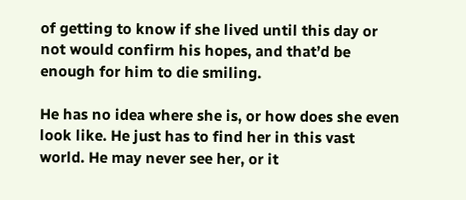of getting to know if she lived until this day or not would confirm his hopes, and that’d be enough for him to die smiling.

He has no idea where she is, or how does she even look like. He just has to find her in this vast world. He may never see her, or it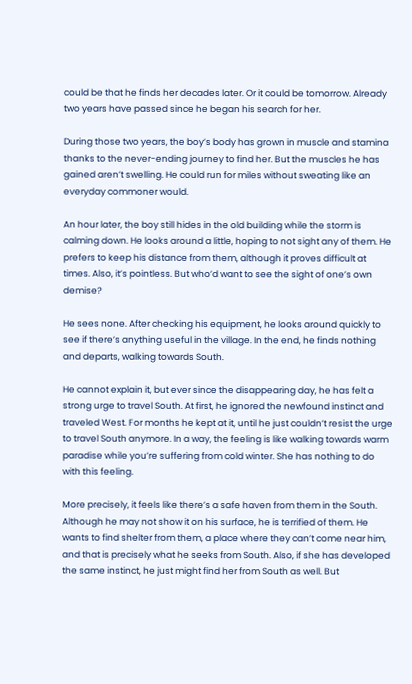could be that he finds her decades later. Or it could be tomorrow. Already two years have passed since he began his search for her.

During those two years, the boy’s body has grown in muscle and stamina thanks to the never-ending journey to find her. But the muscles he has gained aren’t swelling. He could run for miles without sweating like an everyday commoner would.

An hour later, the boy still hides in the old building while the storm is calming down. He looks around a little, hoping to not sight any of them. He prefers to keep his distance from them, although it proves difficult at times. Also, it’s pointless. But who’d want to see the sight of one’s own demise?

He sees none. After checking his equipment, he looks around quickly to see if there’s anything useful in the village. In the end, he finds nothing and departs, walking towards South.

He cannot explain it, but ever since the disappearing day, he has felt a strong urge to travel South. At first, he ignored the newfound instinct and traveled West. For months he kept at it, until he just couldn’t resist the urge to travel South anymore. In a way, the feeling is like walking towards warm paradise while you’re suffering from cold winter. She has nothing to do with this feeling.

More precisely, it feels like there’s a safe haven from them in the South. Although he may not show it on his surface, he is terrified of them. He wants to find shelter from them, a place where they can’t come near him, and that is precisely what he seeks from South. Also, if she has developed the same instinct, he just might find her from South as well. But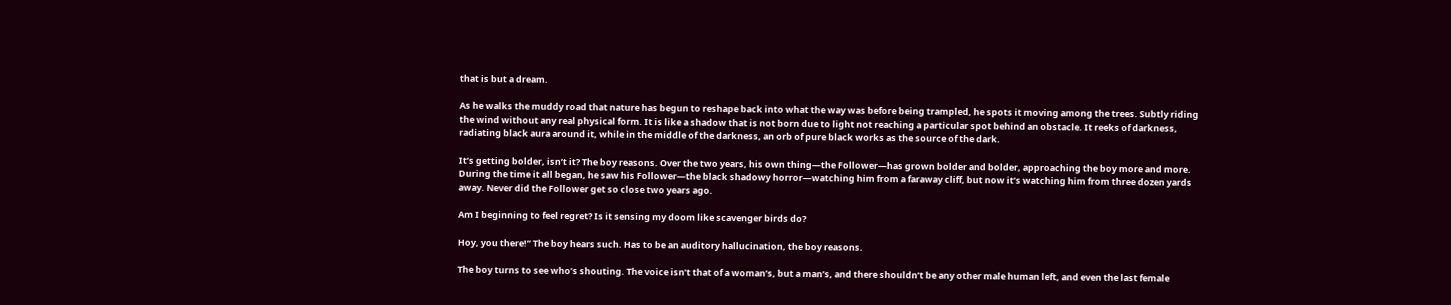that is but a dream.

As he walks the muddy road that nature has begun to reshape back into what the way was before being trampled, he spots it moving among the trees. Subtly riding the wind without any real physical form. It is like a shadow that is not born due to light not reaching a particular spot behind an obstacle. It reeks of darkness, radiating black aura around it, while in the middle of the darkness, an orb of pure black works as the source of the dark.

It’s getting bolder, isn’t it? The boy reasons. Over the two years, his own thing—the Follower—has grown bolder and bolder, approaching the boy more and more. During the time it all began, he saw his Follower—the black shadowy horror—watching him from a faraway cliff, but now it’s watching him from three dozen yards away. Never did the Follower get so close two years ago.

Am I beginning to feel regret? Is it sensing my doom like scavenger birds do?

Hoy, you there!” The boy hears such. Has to be an auditory hallucination, the boy reasons.

The boy turns to see who’s shouting. The voice isn’t that of a woman’s, but a man’s, and there shouldn’t be any other male human left, and even the last female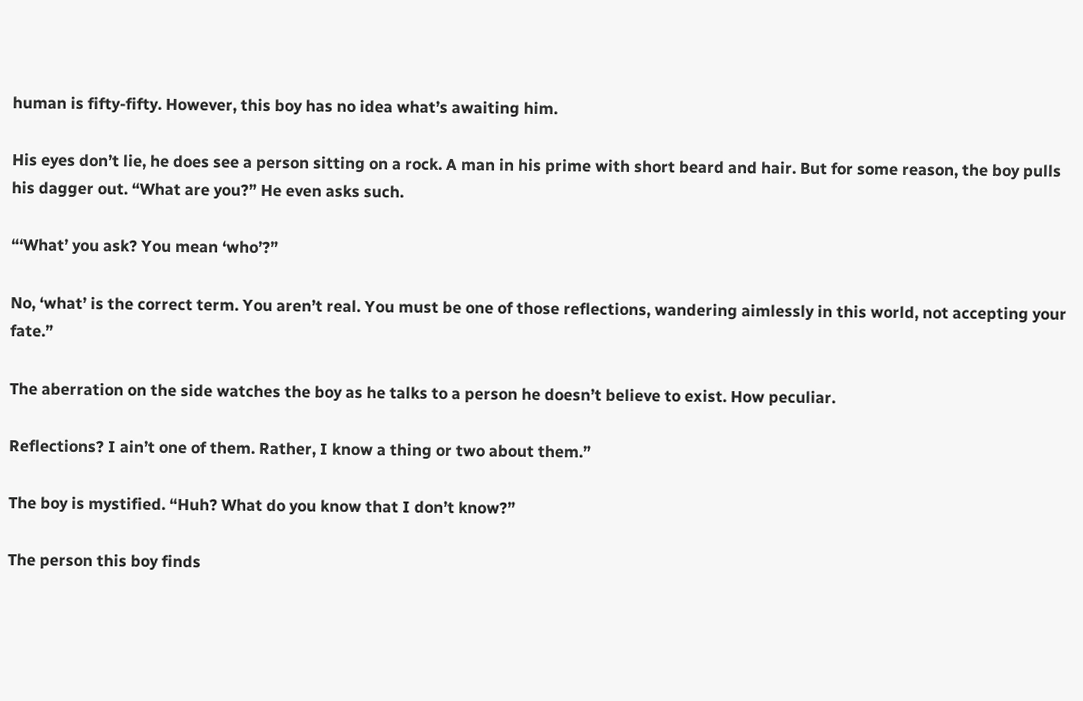human is fifty-fifty. However, this boy has no idea what’s awaiting him.

His eyes don’t lie, he does see a person sitting on a rock. A man in his prime with short beard and hair. But for some reason, the boy pulls his dagger out. “What are you?” He even asks such.

“‘What’ you ask? You mean ‘who’?”

No, ‘what’ is the correct term. You aren’t real. You must be one of those reflections, wandering aimlessly in this world, not accepting your fate.”

The aberration on the side watches the boy as he talks to a person he doesn’t believe to exist. How peculiar.

Reflections? I ain’t one of them. Rather, I know a thing or two about them.”

The boy is mystified. “Huh? What do you know that I don’t know?”

The person this boy finds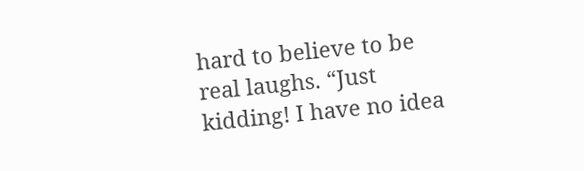hard to believe to be real laughs. “Just kidding! I have no idea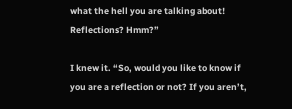what the hell you are talking about! Reflections? Hmm?”

I knew it. “So, would you like to know if you are a reflection or not? If you aren’t,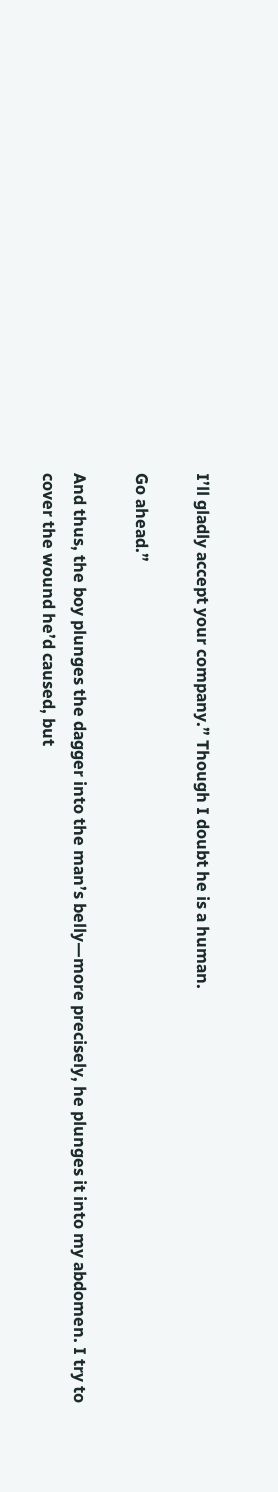I’ll gladly accept your company.” Though I doubt he is a human.

Go ahead.”

And thus, the boy plunges the dagger into the man’s belly—more precisely, he plunges it into my abdomen. I try to cover the wound he’d caused, but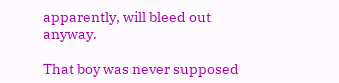apparently, will bleed out anyway.

That boy was never supposed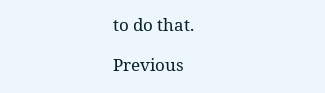to do that.

Previous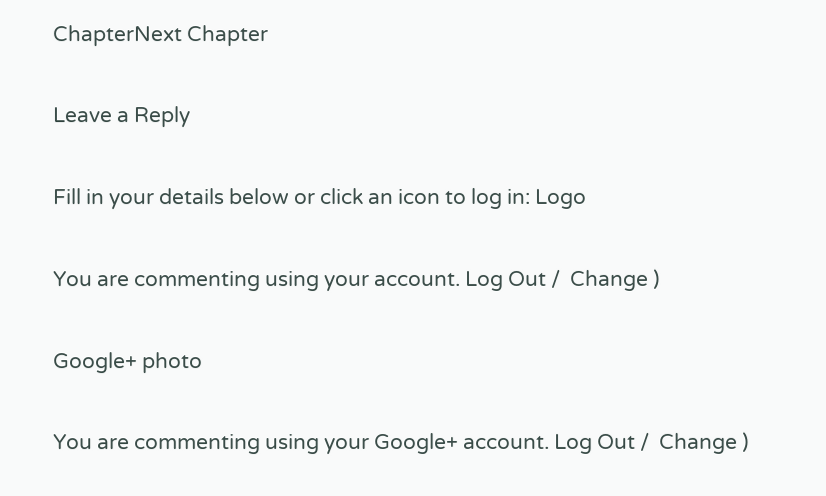ChapterNext Chapter

Leave a Reply

Fill in your details below or click an icon to log in: Logo

You are commenting using your account. Log Out /  Change )

Google+ photo

You are commenting using your Google+ account. Log Out /  Change )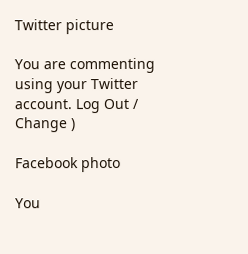Twitter picture

You are commenting using your Twitter account. Log Out /  Change )

Facebook photo

You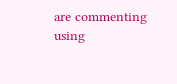are commenting using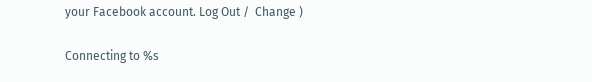your Facebook account. Log Out /  Change )

Connecting to %s